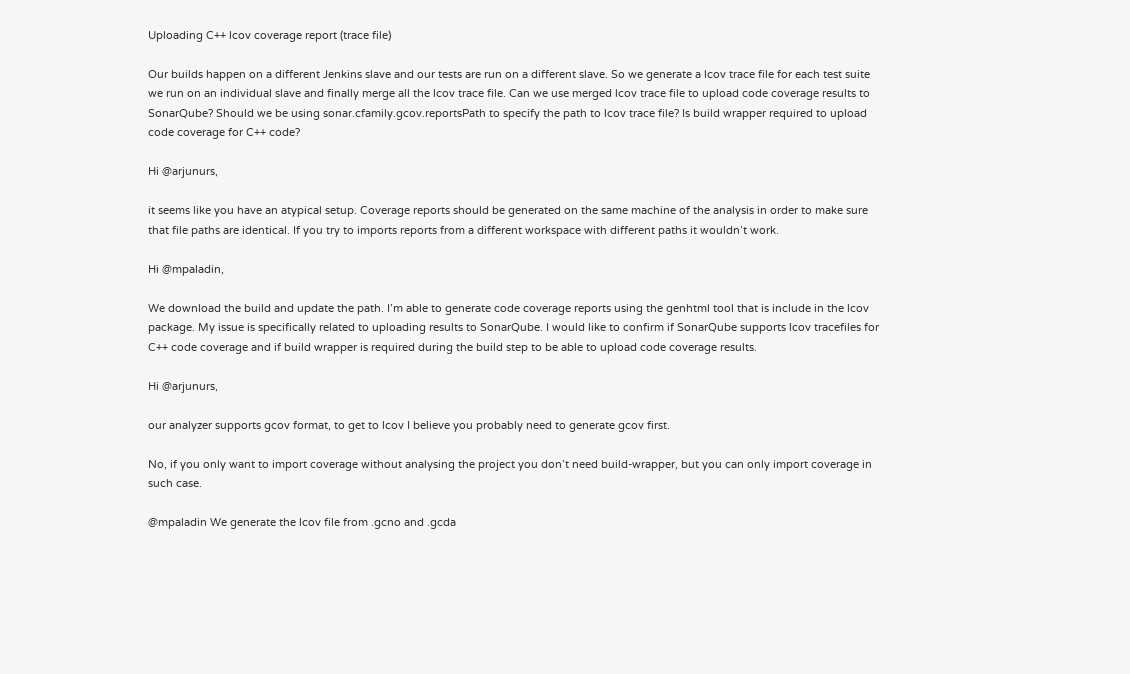Uploading C++ lcov coverage report (trace file)

Our builds happen on a different Jenkins slave and our tests are run on a different slave. So we generate a lcov trace file for each test suite we run on an individual slave and finally merge all the lcov trace file. Can we use merged lcov trace file to upload code coverage results to SonarQube? Should we be using sonar.cfamily.gcov.reportsPath to specify the path to lcov trace file? Is build wrapper required to upload code coverage for C++ code?

Hi @arjunurs,

it seems like you have an atypical setup. Coverage reports should be generated on the same machine of the analysis in order to make sure that file paths are identical. If you try to imports reports from a different workspace with different paths it wouldn’t work.

Hi @mpaladin,

We download the build and update the path. I’m able to generate code coverage reports using the genhtml tool that is include in the lcov package. My issue is specifically related to uploading results to SonarQube. I would like to confirm if SonarQube supports lcov tracefiles for C++ code coverage and if build wrapper is required during the build step to be able to upload code coverage results.

Hi @arjunurs,

our analyzer supports gcov format, to get to lcov I believe you probably need to generate gcov first.

No, if you only want to import coverage without analysing the project you don’t need build-wrapper, but you can only import coverage in such case.

@mpaladin We generate the lcov file from .gcno and .gcda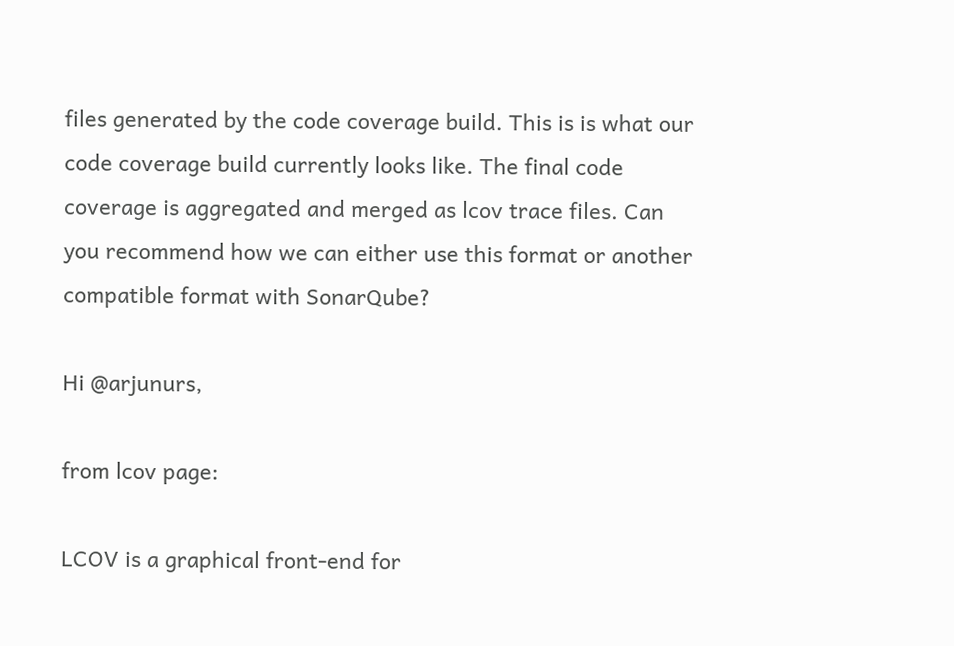files generated by the code coverage build. This is is what our code coverage build currently looks like. The final code coverage is aggregated and merged as lcov trace files. Can you recommend how we can either use this format or another compatible format with SonarQube?

Hi @arjunurs,

from lcov page:

LCOV is a graphical front-end for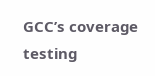GCC’s coverage testing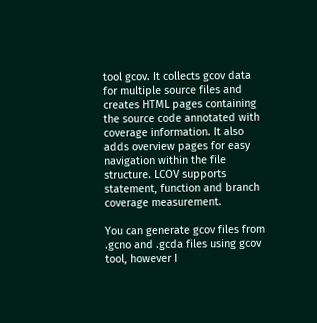tool gcov. It collects gcov data for multiple source files and creates HTML pages containing the source code annotated with coverage information. It also adds overview pages for easy navigation within the file structure. LCOV supports statement, function and branch coverage measurement.

You can generate gcov files from .gcno and .gcda files using gcov tool, however I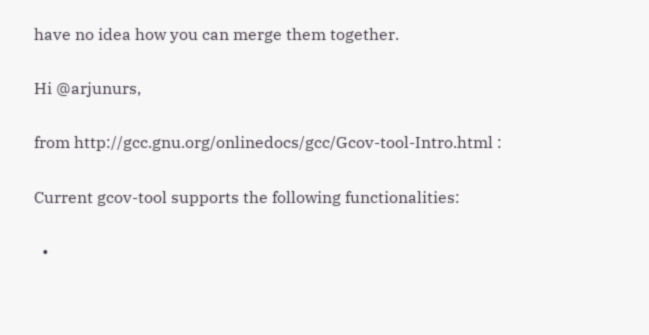have no idea how you can merge them together.

Hi @arjunurs,

from http://gcc.gnu.org/onlinedocs/gcc/Gcov-tool-Intro.html :

Current gcov-tool supports the following functionalities:

  •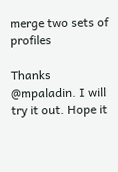merge two sets of profiles

Thanks @mpaladin. I will try it out. Hope it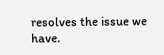resolves the issue we have.